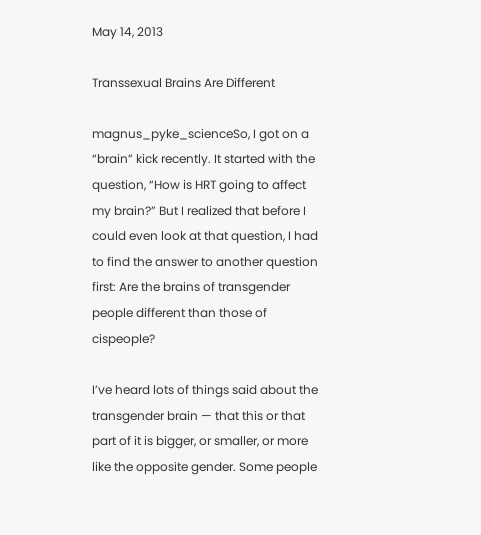May 14, 2013

Transsexual Brains Are Different

magnus_pyke_scienceSo, I got on a “brain” kick recently. It started with the question, “How is HRT going to affect my brain?” But I realized that before I could even look at that question, I had to find the answer to another question first: Are the brains of transgender people different than those of cispeople?

I’ve heard lots of things said about the transgender brain — that this or that part of it is bigger, or smaller, or more like the opposite gender. Some people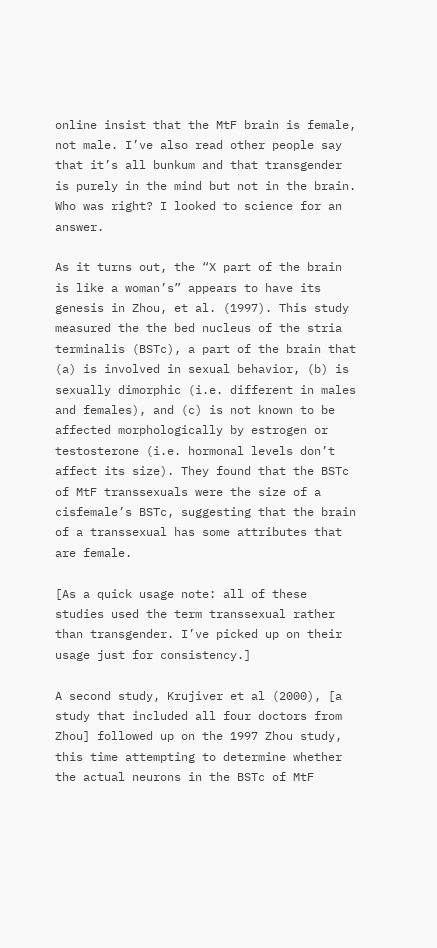online insist that the MtF brain is female, not male. I’ve also read other people say that it’s all bunkum and that transgender is purely in the mind but not in the brain. Who was right? I looked to science for an answer.

As it turns out, the “X part of the brain is like a woman’s” appears to have its genesis in Zhou, et al. (1997). This study measured the the bed nucleus of the stria terminalis (BSTc), a part of the brain that (a) is involved in sexual behavior, (b) is sexually dimorphic (i.e. different in males and females), and (c) is not known to be affected morphologically by estrogen or testosterone (i.e. hormonal levels don’t affect its size). They found that the BSTc of MtF transsexuals were the size of a cisfemale’s BSTc, suggesting that the brain of a transsexual has some attributes that are female.

[As a quick usage note: all of these studies used the term transsexual rather than transgender. I’ve picked up on their usage just for consistency.]

A second study, Krujiver et al (2000), [a study that included all four doctors from Zhou] followed up on the 1997 Zhou study, this time attempting to determine whether the actual neurons in the BSTc of MtF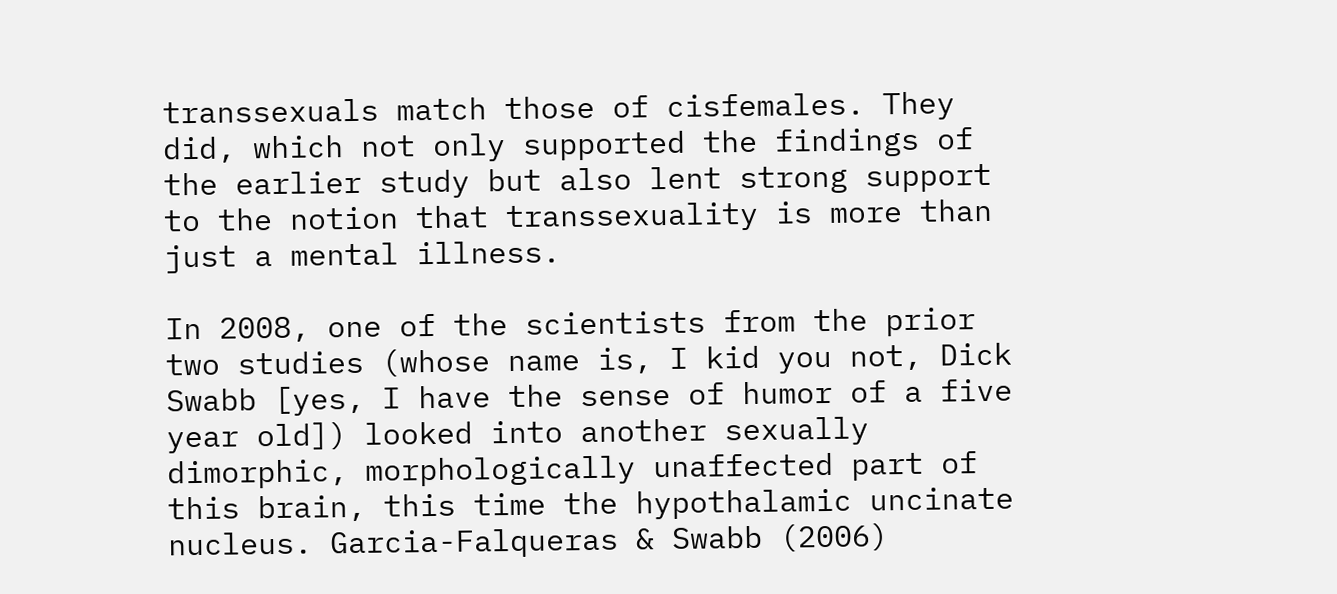transsexuals match those of cisfemales. They did, which not only supported the findings of the earlier study but also lent strong support to the notion that transsexuality is more than just a mental illness.

In 2008, one of the scientists from the prior two studies (whose name is, I kid you not, Dick Swabb [yes, I have the sense of humor of a five year old]) looked into another sexually dimorphic, morphologically unaffected part of this brain, this time the hypothalamic uncinate nucleus. Garcia-Falqueras & Swabb (2006)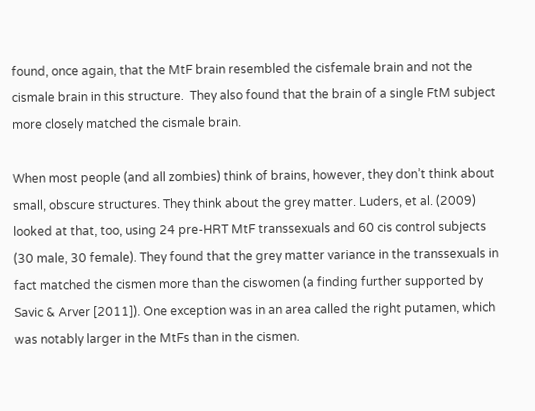found, once again, that the MtF brain resembled the cisfemale brain and not the cismale brain in this structure.  They also found that the brain of a single FtM subject more closely matched the cismale brain.

When most people (and all zombies) think of brains, however, they don’t think about small, obscure structures. They think about the grey matter. Luders, et al. (2009) looked at that, too, using 24 pre-HRT MtF transsexuals and 60 cis control subjects (30 male, 30 female). They found that the grey matter variance in the transsexuals in fact matched the cismen more than the ciswomen (a finding further supported by Savic & Arver [2011]). One exception was in an area called the right putamen, which was notably larger in the MtFs than in the cismen.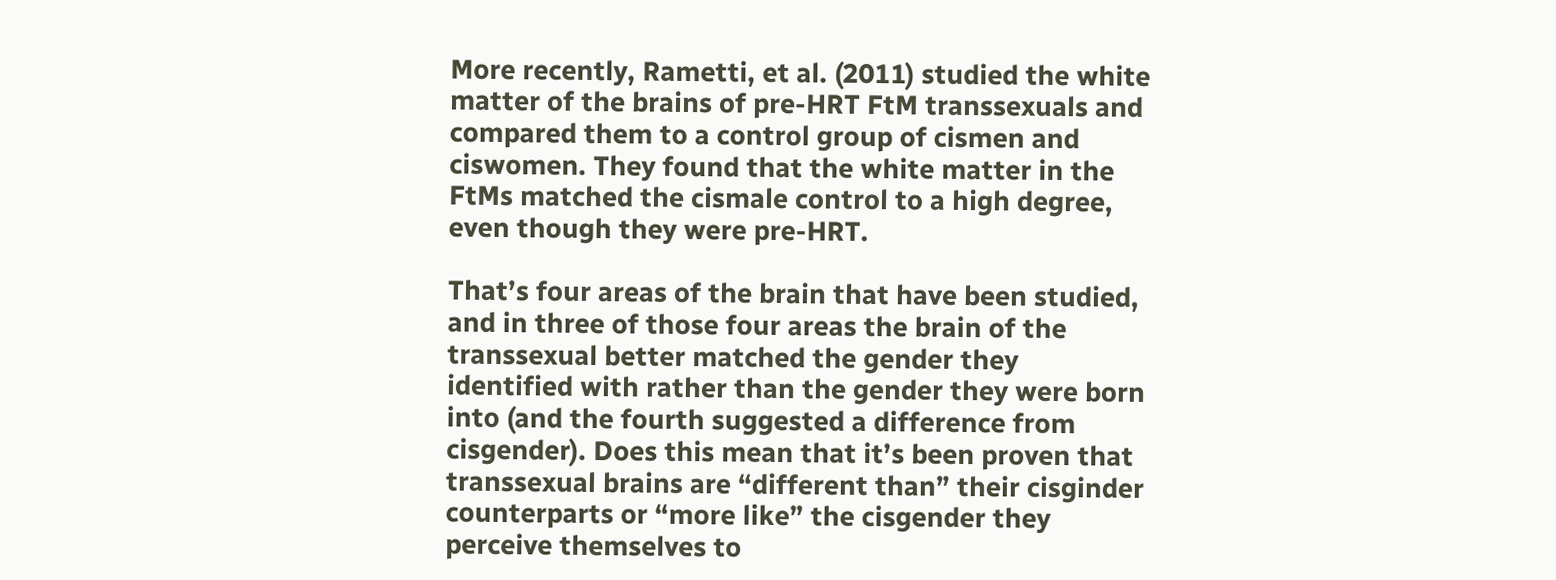More recently, Rametti, et al. (2011) studied the white matter of the brains of pre-HRT FtM transsexuals and compared them to a control group of cismen and ciswomen. They found that the white matter in the FtMs matched the cismale control to a high degree, even though they were pre-HRT.

That’s four areas of the brain that have been studied, and in three of those four areas the brain of the transsexual better matched the gender they identified with rather than the gender they were born into (and the fourth suggested a difference from cisgender). Does this mean that it’s been proven that transsexual brains are “different than” their cisginder counterparts or “more like” the cisgender they perceive themselves to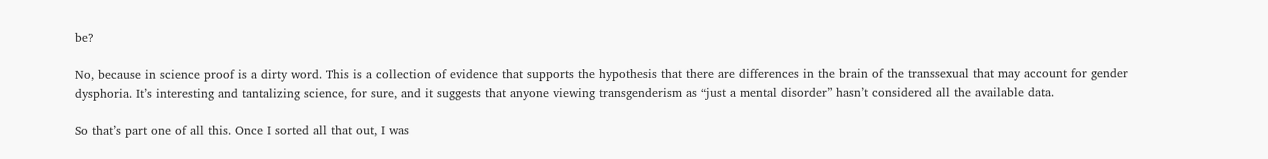be?

No, because in science proof is a dirty word. This is a collection of evidence that supports the hypothesis that there are differences in the brain of the transsexual that may account for gender dysphoria. It’s interesting and tantalizing science, for sure, and it suggests that anyone viewing transgenderism as “just a mental disorder” hasn’t considered all the available data.

So that’s part one of all this. Once I sorted all that out, I was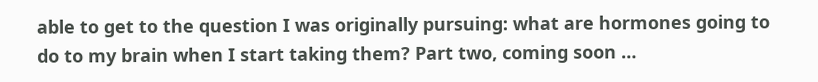able to get to the question I was originally pursuing: what are hormones going to do to my brain when I start taking them? Part two, coming soon …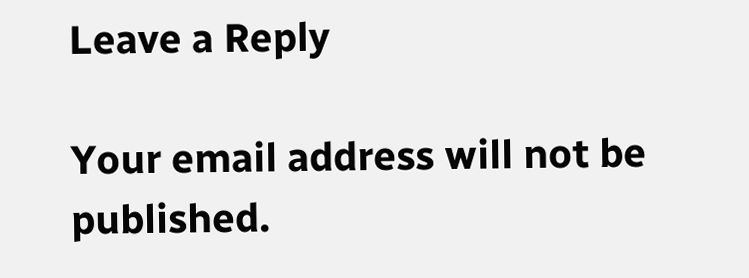Leave a Reply

Your email address will not be published.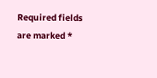Required fields are marked *